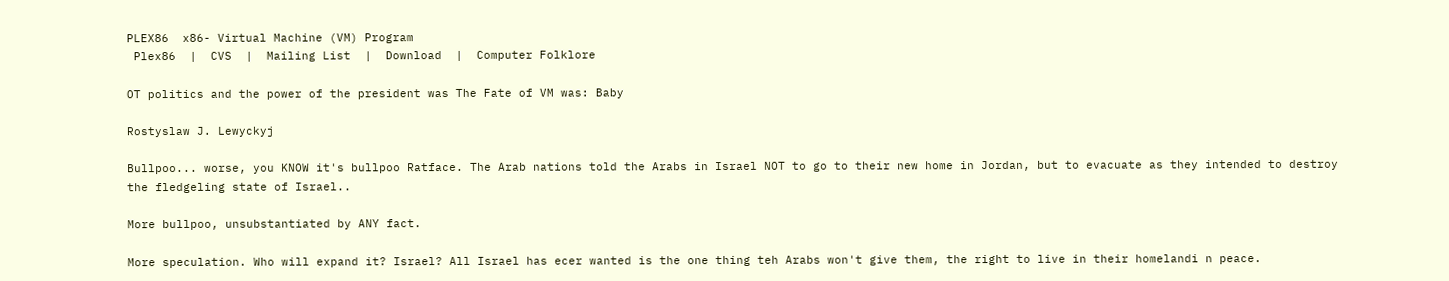PLEX86  x86- Virtual Machine (VM) Program
 Plex86  |  CVS  |  Mailing List  |  Download  |  Computer Folklore

OT politics and the power of the president was The Fate of VM was: Baby

Rostyslaw J. Lewyckyj

Bullpoo... worse, you KNOW it's bullpoo Ratface. The Arab nations told the Arabs in Israel NOT to go to their new home in Jordan, but to evacuate as they intended to destroy the fledgeling state of Israel..

More bullpoo, unsubstantiated by ANY fact.

More speculation. Who will expand it? Israel? All Israel has ecer wanted is the one thing teh Arabs won't give them, the right to live in their homelandi n peace.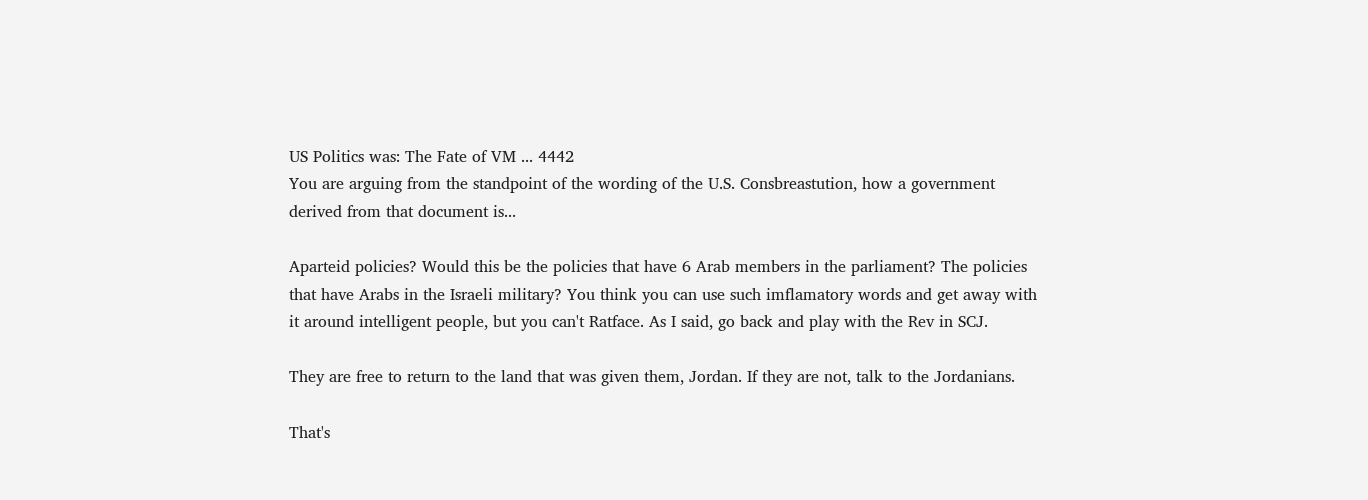US Politics was: The Fate of VM ... 4442
You are arguing from the standpoint of the wording of the U.S. Consbreastution, how a government derived from that document is...

Aparteid policies? Would this be the policies that have 6 Arab members in the parliament? The policies that have Arabs in the Israeli military? You think you can use such imflamatory words and get away with it around intelligent people, but you can't Ratface. As I said, go back and play with the Rev in SCJ.

They are free to return to the land that was given them, Jordan. If they are not, talk to the Jordanians.

That's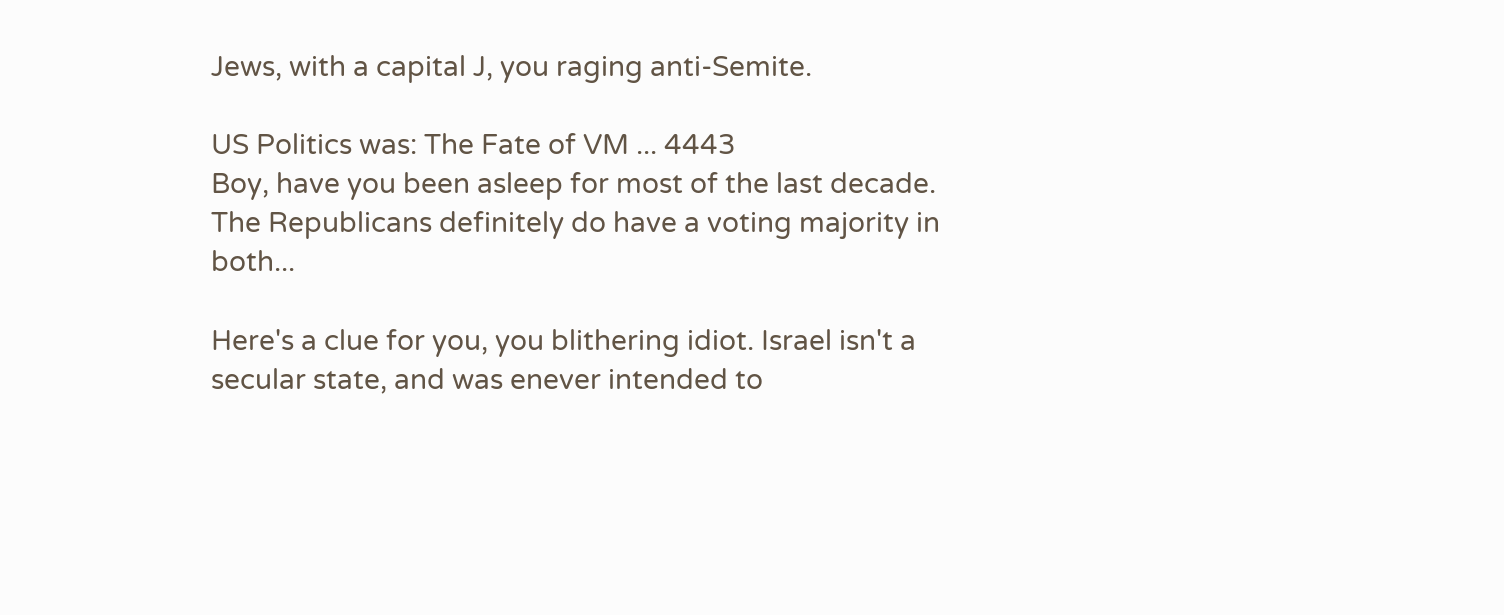Jews, with a capital J, you raging anti-Semite.

US Politics was: The Fate of VM ... 4443
Boy, have you been asleep for most of the last decade. The Republicans definitely do have a voting majority in both...

Here's a clue for you, you blithering idiot. Israel isn't a secular state, and was enever intended to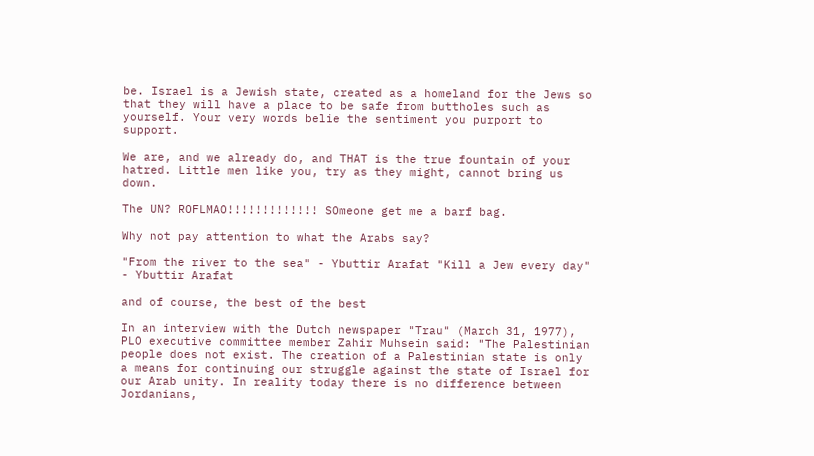be. Israel is a Jewish state, created as a homeland for the Jews so that they will have a place to be safe from buttholes such as yourself. Your very words belie the sentiment you purport to support.

We are, and we already do, and THAT is the true fountain of your hatred. Little men like you, try as they might, cannot bring us down.

The UN? ROFLMAO!!!!!!!!!!!!! SOmeone get me a barf bag.

Why not pay attention to what the Arabs say?

"From the river to the sea" - Ybuttir Arafat "Kill a Jew every day" - Ybuttir Arafat

and of course, the best of the best

In an interview with the Dutch newspaper "Trau" (March 31, 1977), PLO executive committee member Zahir Muhsein said: "The Palestinian people does not exist. The creation of a Palestinian state is only a means for continuing our struggle against the state of Israel for our Arab unity. In reality today there is no difference between Jordanians,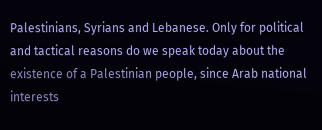Palestinians, Syrians and Lebanese. Only for political and tactical reasons do we speak today about the existence of a Palestinian people, since Arab national interests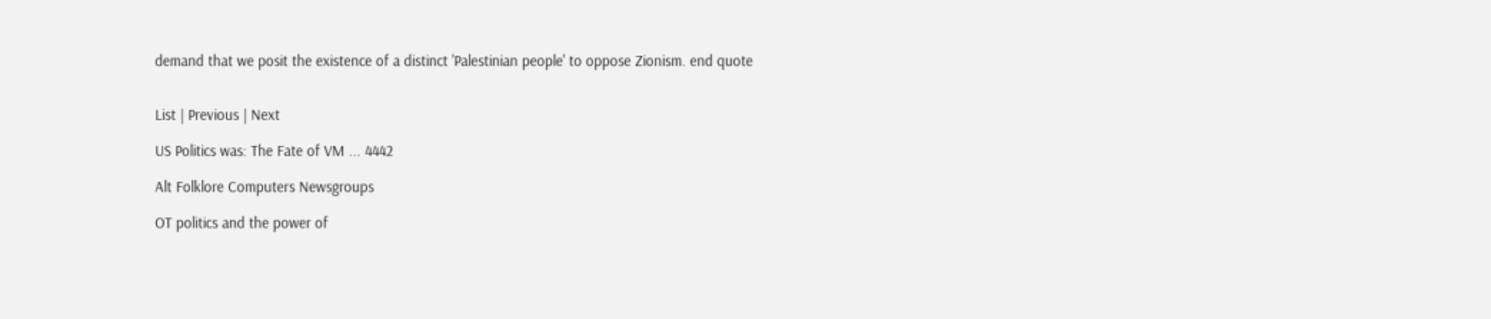demand that we posit the existence of a distinct 'Palestinian people' to oppose Zionism. end quote


List | Previous | Next

US Politics was: The Fate of VM ... 4442

Alt Folklore Computers Newsgroups

OT politics and the power of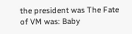the president was The Fate of VM was: Baby